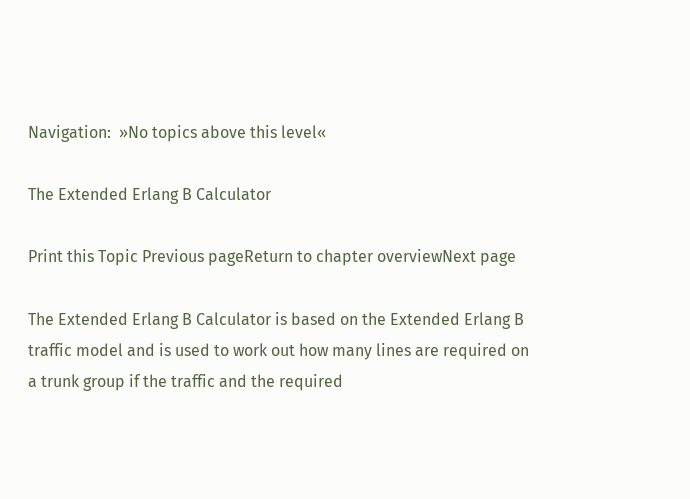Navigation:  »No topics above this level«

The Extended Erlang B Calculator

Print this Topic Previous pageReturn to chapter overviewNext page

The Extended Erlang B Calculator is based on the Extended Erlang B traffic model and is used to work out how many lines are required on a trunk group if the traffic and the required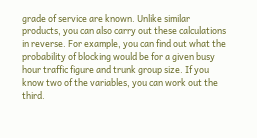grade of service are known. Unlike similar products, you can also carry out these calculations in reverse. For example, you can find out what the probability of blocking would be for a given busy hour traffic figure and trunk group size. If you know two of the variables, you can work out the third.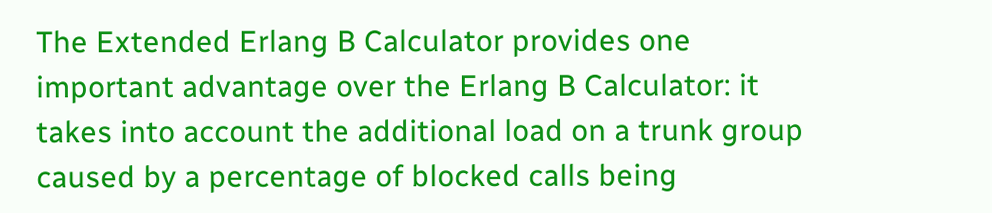The Extended Erlang B Calculator provides one important advantage over the Erlang B Calculator: it takes into account the additional load on a trunk group caused by a percentage of blocked calls being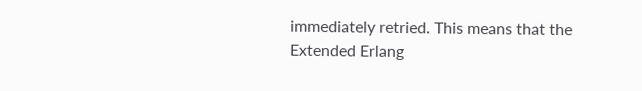immediately retried. This means that the Extended Erlang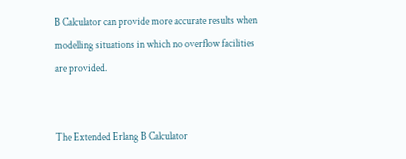B Calculator can provide more accurate results when modelling situations in which no overflow facilities are provided.


The Extended Erlang B Calculator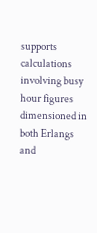supports calculations involving busy hour figures dimensioned in both Erlangs and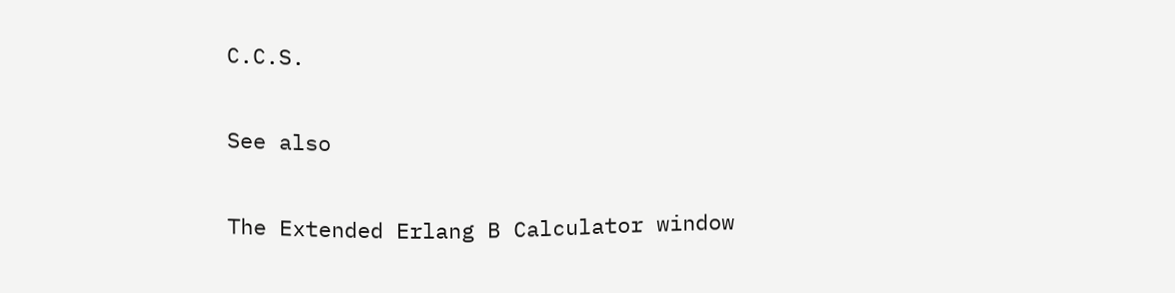C.C.S.


See also


The Extended Erlang B Calculator window